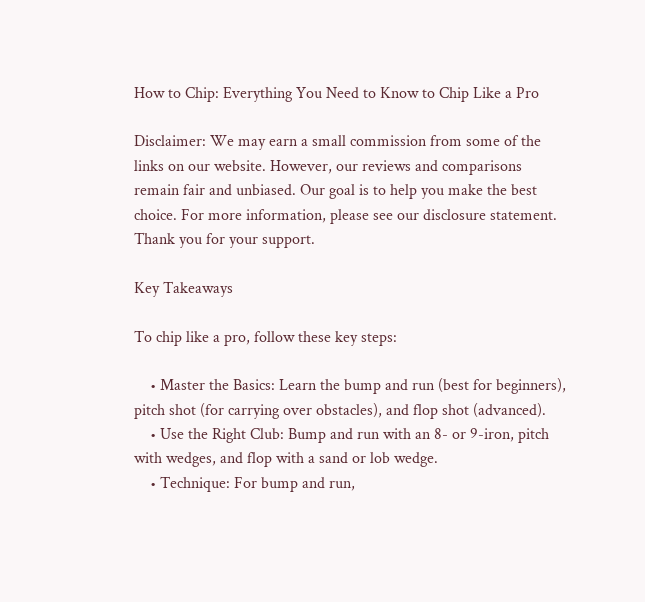How to Chip: Everything You Need to Know to Chip Like a Pro

Disclaimer: We may earn a small commission from some of the links on our website. However, our reviews and comparisons remain fair and unbiased. Our goal is to help you make the best choice. For more information, please see our disclosure statement. Thank you for your support.

Key Takeaways

To chip like a pro, follow these key steps:

    • Master the Basics: Learn the bump and run (best for beginners), pitch shot (for carrying over obstacles), and flop shot (advanced).
    • Use the Right Club: Bump and run with an 8- or 9-iron, pitch with wedges, and flop with a sand or lob wedge.
    • Technique: For bump and run,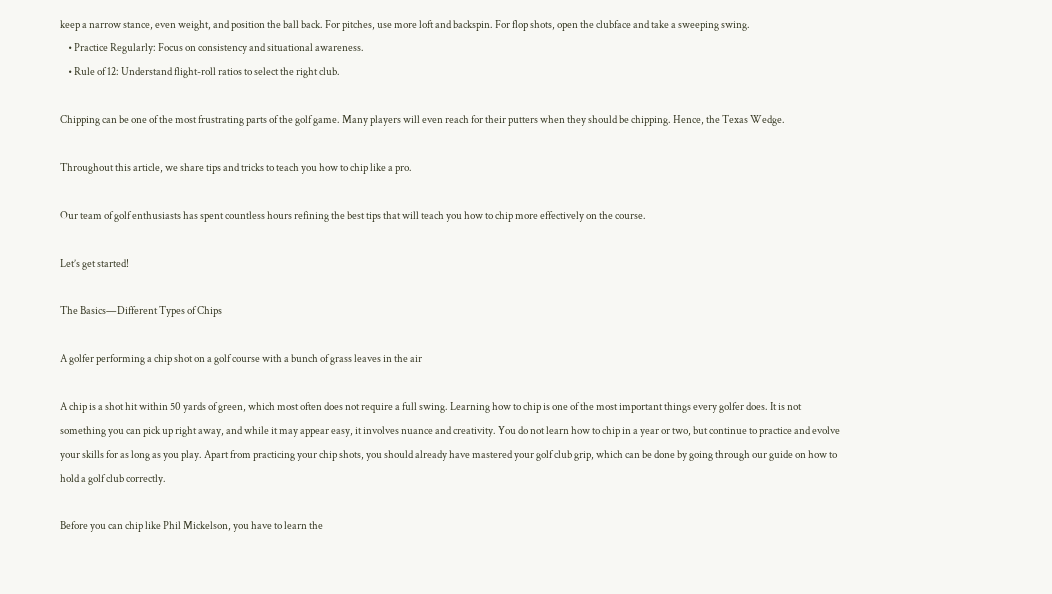keep a narrow stance, even weight, and position the ball back. For pitches, use more loft and backspin. For flop shots, open the clubface and take a sweeping swing.
    • Practice Regularly: Focus on consistency and situational awareness.
    • Rule of 12: Understand flight-roll ratios to select the right club.

Chipping can be one of the most frustrating parts of the golf game. Many players will even reach for their putters when they should be chipping. Hence, the Texas Wedge.

Throughout this article, we share tips and tricks to teach you how to chip like a pro.

Our team of golf enthusiasts has spent countless hours refining the best tips that will teach you how to chip more effectively on the course.

Let’s get started!

The Basics—Different Types of Chips

A golfer performing a chip shot on a golf course with a bunch of grass leaves in the air

A chip is a shot hit within 50 yards of green, which most often does not require a full swing. Learning how to chip is one of the most important things every golfer does. It is not something you can pick up right away, and while it may appear easy, it involves nuance and creativity. You do not learn how to chip in a year or two, but continue to practice and evolve your skills for as long as you play. Apart from practicing your chip shots, you should already have mastered your golf club grip, which can be done by going through our guide on how to hold a golf club correctly.

Before you can chip like Phil Mickelson, you have to learn the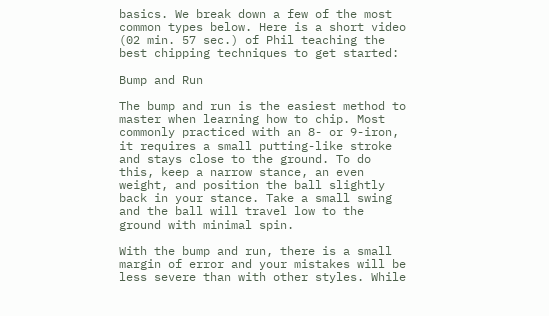basics. We break down a few of the most common types below. Here is a short video (02 min. 57 sec.) of Phil teaching the best chipping techniques to get started:

Bump and Run

The bump and run is the easiest method to master when learning how to chip. Most commonly practiced with an 8- or 9-iron, it requires a small putting-like stroke and stays close to the ground. To do this, keep a narrow stance, an even weight, and position the ball slightly back in your stance. Take a small swing and the ball will travel low to the ground with minimal spin.

With the bump and run, there is a small margin of error and your mistakes will be less severe than with other styles. While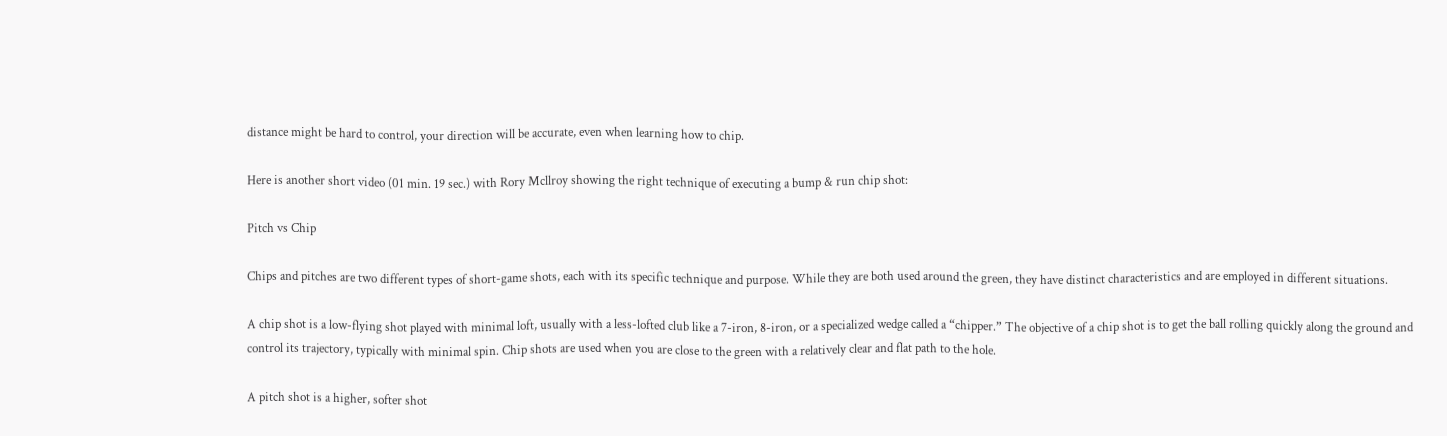distance might be hard to control, your direction will be accurate, even when learning how to chip.

Here is another short video (01 min. 19 sec.) with Rory Mcllroy showing the right technique of executing a bump & run chip shot:

Pitch vs Chip

Chips and pitches are two different types of short-game shots, each with its specific technique and purpose. While they are both used around the green, they have distinct characteristics and are employed in different situations.

A chip shot is a low-flying shot played with minimal loft, usually with a less-lofted club like a 7-iron, 8-iron, or a specialized wedge called a “chipper.” The objective of a chip shot is to get the ball rolling quickly along the ground and control its trajectory, typically with minimal spin. Chip shots are used when you are close to the green with a relatively clear and flat path to the hole.

A pitch shot is a higher, softer shot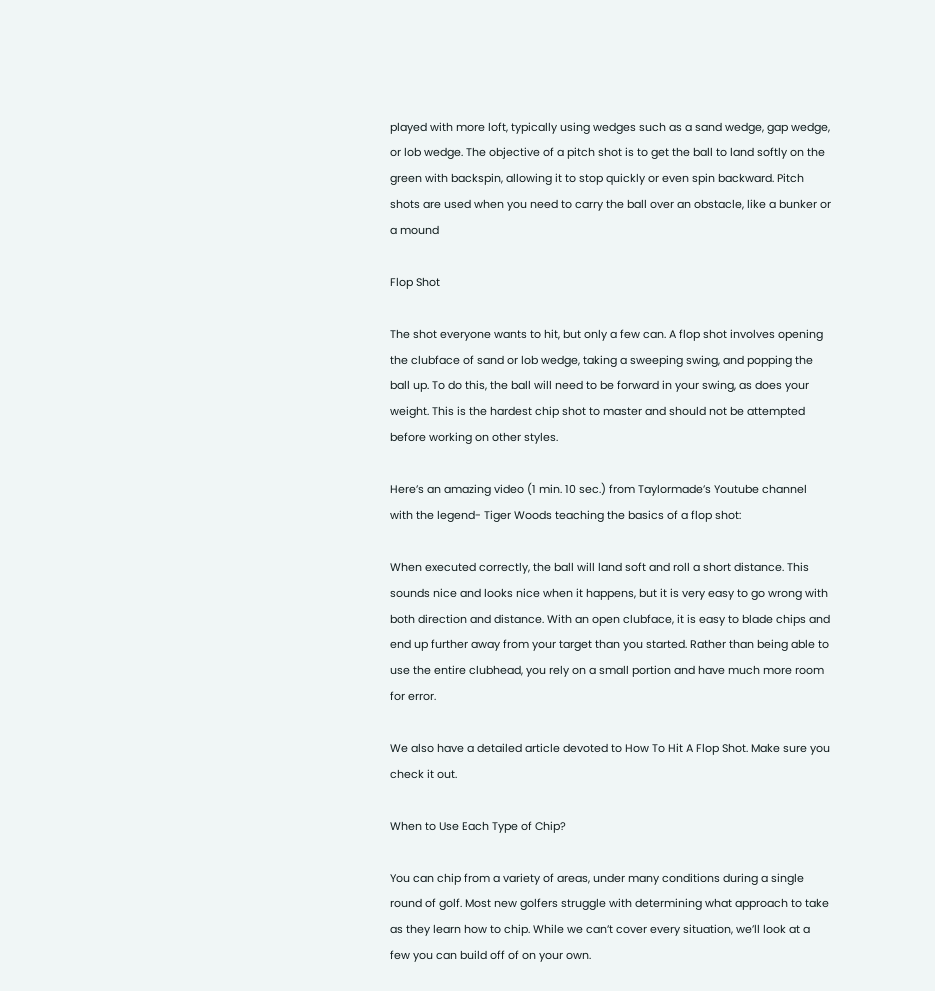played with more loft, typically using wedges such as a sand wedge, gap wedge, or lob wedge. The objective of a pitch shot is to get the ball to land softly on the green with backspin, allowing it to stop quickly or even spin backward. Pitch shots are used when you need to carry the ball over an obstacle, like a bunker or a mound

Flop Shot

The shot everyone wants to hit, but only a few can. A flop shot involves opening the clubface of sand or lob wedge, taking a sweeping swing, and popping the ball up. To do this, the ball will need to be forward in your swing, as does your weight. This is the hardest chip shot to master and should not be attempted before working on other styles.

Here’s an amazing video (1 min. 10 sec.) from Taylormade’s Youtube channel with the legend- Tiger Woods teaching the basics of a flop shot:

When executed correctly, the ball will land soft and roll a short distance. This sounds nice and looks nice when it happens, but it is very easy to go wrong with both direction and distance. With an open clubface, it is easy to blade chips and end up further away from your target than you started. Rather than being able to use the entire clubhead, you rely on a small portion and have much more room for error.

We also have a detailed article devoted to How To Hit A Flop Shot. Make sure you check it out.

When to Use Each Type of Chip?

You can chip from a variety of areas, under many conditions during a single round of golf. Most new golfers struggle with determining what approach to take as they learn how to chip. While we can’t cover every situation, we’ll look at a few you can build off of on your own.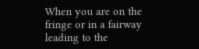When you are on the fringe or in a fairway leading to the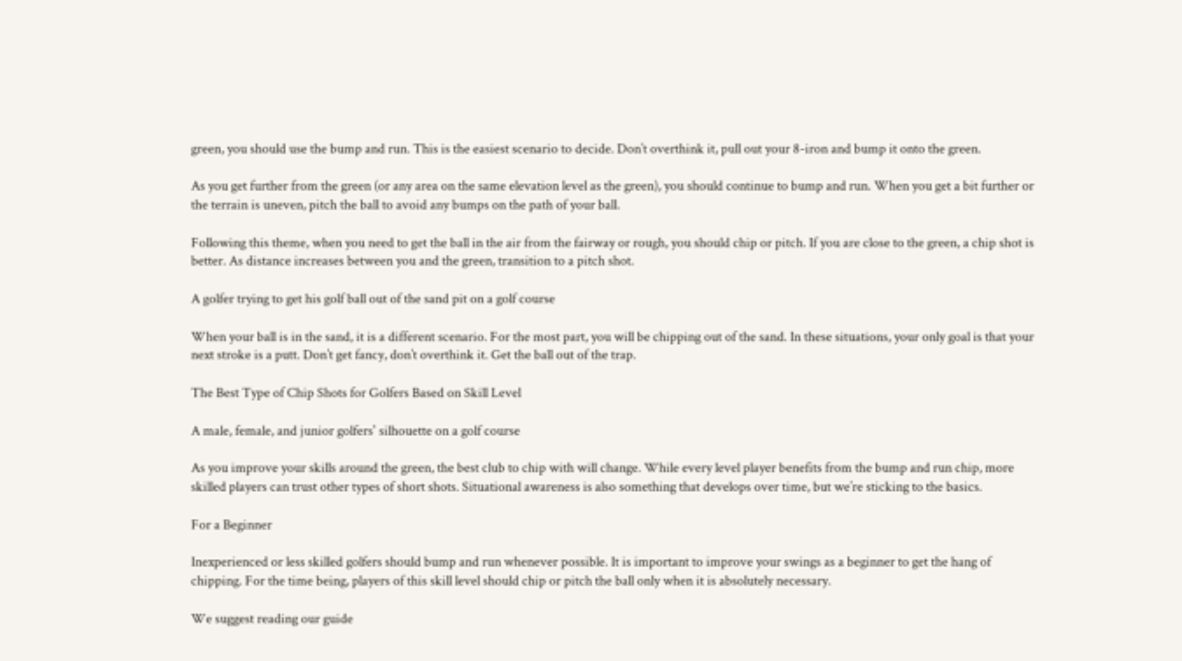green, you should use the bump and run. This is the easiest scenario to decide. Don’t overthink it, pull out your 8-iron and bump it onto the green.

As you get further from the green (or any area on the same elevation level as the green), you should continue to bump and run. When you get a bit further or the terrain is uneven, pitch the ball to avoid any bumps on the path of your ball.

Following this theme, when you need to get the ball in the air from the fairway or rough, you should chip or pitch. If you are close to the green, a chip shot is better. As distance increases between you and the green, transition to a pitch shot.

A golfer trying to get his golf ball out of the sand pit on a golf course

When your ball is in the sand, it is a different scenario. For the most part, you will be chipping out of the sand. In these situations, your only goal is that your next stroke is a putt. Don’t get fancy, don’t overthink it. Get the ball out of the trap.

The Best Type of Chip Shots for Golfers Based on Skill Level

A male, female, and junior golfers' silhouette on a golf course

As you improve your skills around the green, the best club to chip with will change. While every level player benefits from the bump and run chip, more skilled players can trust other types of short shots. Situational awareness is also something that develops over time, but we’re sticking to the basics.

For a Beginner

Inexperienced or less skilled golfers should bump and run whenever possible. It is important to improve your swings as a beginner to get the hang of chipping. For the time being, players of this skill level should chip or pitch the ball only when it is absolutely necessary.

We suggest reading our guide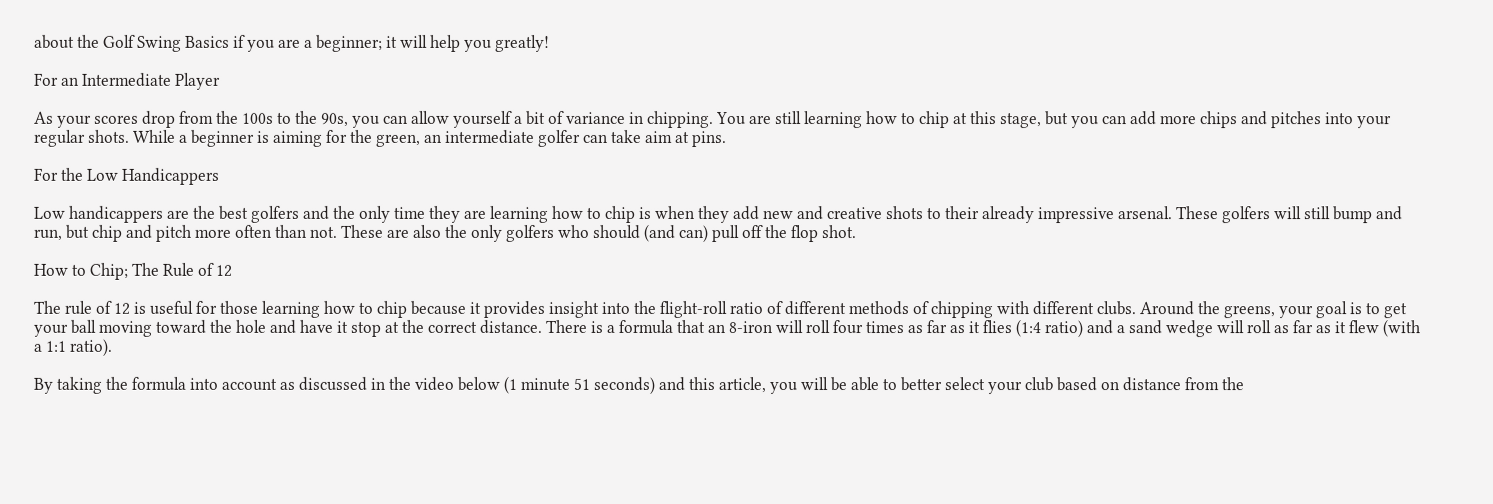about the Golf Swing Basics if you are a beginner; it will help you greatly!

For an Intermediate Player

As your scores drop from the 100s to the 90s, you can allow yourself a bit of variance in chipping. You are still learning how to chip at this stage, but you can add more chips and pitches into your regular shots. While a beginner is aiming for the green, an intermediate golfer can take aim at pins.

For the Low Handicappers

Low handicappers are the best golfers and the only time they are learning how to chip is when they add new and creative shots to their already impressive arsenal. These golfers will still bump and run, but chip and pitch more often than not. These are also the only golfers who should (and can) pull off the flop shot.

How to Chip; The Rule of 12

The rule of 12 is useful for those learning how to chip because it provides insight into the flight-roll ratio of different methods of chipping with different clubs. Around the greens, your goal is to get your ball moving toward the hole and have it stop at the correct distance. There is a formula that an 8-iron will roll four times as far as it flies (1:4 ratio) and a sand wedge will roll as far as it flew (with a 1:1 ratio).

By taking the formula into account as discussed in the video below (1 minute 51 seconds) and this article, you will be able to better select your club based on distance from the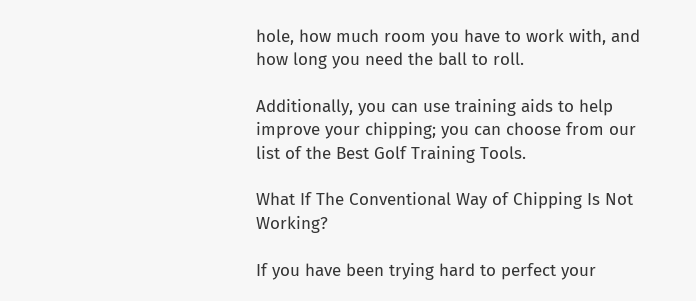hole, how much room you have to work with, and how long you need the ball to roll.

Additionally, you can use training aids to help improve your chipping; you can choose from our list of the Best Golf Training Tools.

What If The Conventional Way of Chipping Is Not Working?

If you have been trying hard to perfect your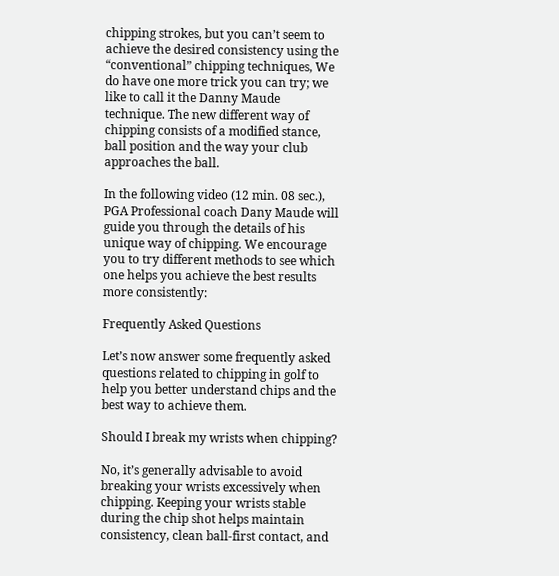chipping strokes, but you can’t seem to achieve the desired consistency using the “conventional” chipping techniques, We do have one more trick you can try; we like to call it the Danny Maude technique. The new different way of chipping consists of a modified stance, ball position and the way your club approaches the ball.

In the following video (12 min. 08 sec.), PGA Professional coach Dany Maude will guide you through the details of his unique way of chipping. We encourage you to try different methods to see which one helps you achieve the best results more consistently:

Frequently Asked Questions

Let’s now answer some frequently asked questions related to chipping in golf to help you better understand chips and the best way to achieve them.

Should I break my wrists when chipping?

No, it’s generally advisable to avoid breaking your wrists excessively when chipping. Keeping your wrists stable during the chip shot helps maintain consistency, clean ball-first contact, and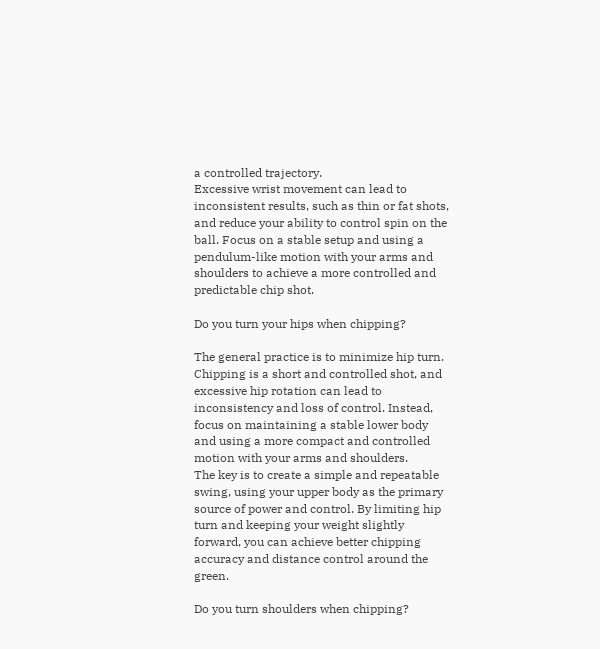a controlled trajectory.
Excessive wrist movement can lead to inconsistent results, such as thin or fat shots, and reduce your ability to control spin on the ball. Focus on a stable setup and using a pendulum-like motion with your arms and shoulders to achieve a more controlled and predictable chip shot.

Do you turn your hips when chipping?

The general practice is to minimize hip turn. Chipping is a short and controlled shot, and excessive hip rotation can lead to inconsistency and loss of control. Instead, focus on maintaining a stable lower body and using a more compact and controlled motion with your arms and shoulders.
The key is to create a simple and repeatable swing, using your upper body as the primary source of power and control. By limiting hip turn and keeping your weight slightly forward, you can achieve better chipping accuracy and distance control around the green.

Do you turn shoulders when chipping?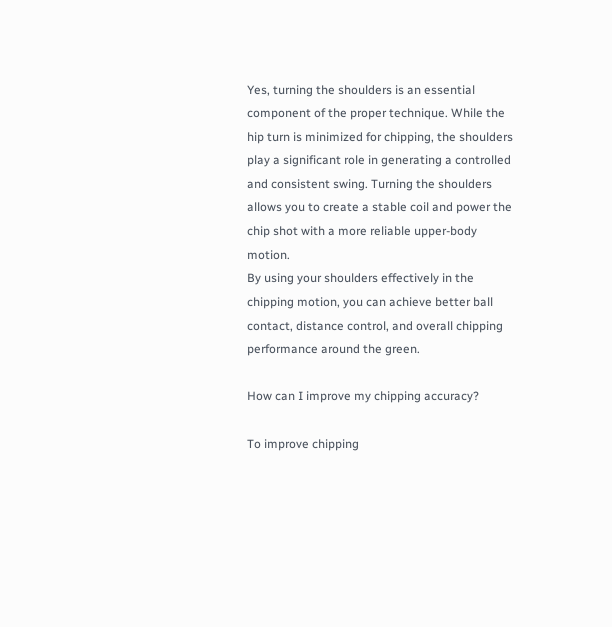Yes, turning the shoulders is an essential component of the proper technique. While the hip turn is minimized for chipping, the shoulders play a significant role in generating a controlled and consistent swing. Turning the shoulders allows you to create a stable coil and power the chip shot with a more reliable upper-body motion.
By using your shoulders effectively in the chipping motion, you can achieve better ball contact, distance control, and overall chipping performance around the green.

How can I improve my chipping accuracy?

To improve chipping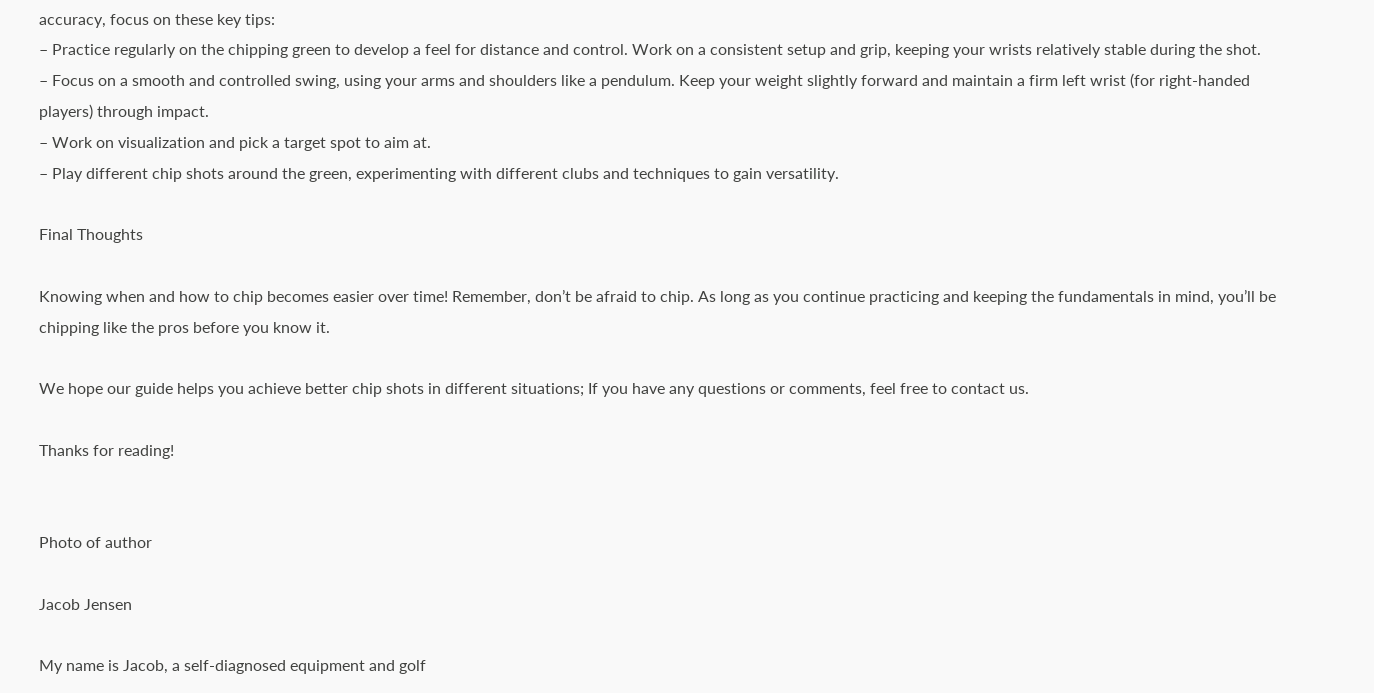accuracy, focus on these key tips:
– Practice regularly on the chipping green to develop a feel for distance and control. Work on a consistent setup and grip, keeping your wrists relatively stable during the shot.
– Focus on a smooth and controlled swing, using your arms and shoulders like a pendulum. Keep your weight slightly forward and maintain a firm left wrist (for right-handed players) through impact.
– Work on visualization and pick a target spot to aim at.
– Play different chip shots around the green, experimenting with different clubs and techniques to gain versatility.

Final Thoughts

Knowing when and how to chip becomes easier over time! Remember, don’t be afraid to chip. As long as you continue practicing and keeping the fundamentals in mind, you’ll be chipping like the pros before you know it.

We hope our guide helps you achieve better chip shots in different situations; If you have any questions or comments, feel free to contact us.

Thanks for reading!


Photo of author

Jacob Jensen

My name is Jacob, a self-diagnosed equipment and golf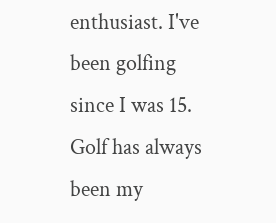enthusiast. I've been golfing since I was 15. Golf has always been my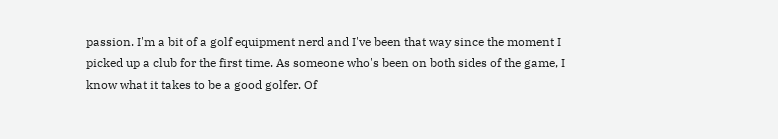passion. I'm a bit of a golf equipment nerd and I've been that way since the moment I picked up a club for the first time. As someone who's been on both sides of the game, I know what it takes to be a good golfer. Of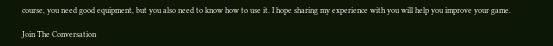course, you need good equipment, but you also need to know how to use it. I hope sharing my experience with you will help you improve your game.

Join The Conversation